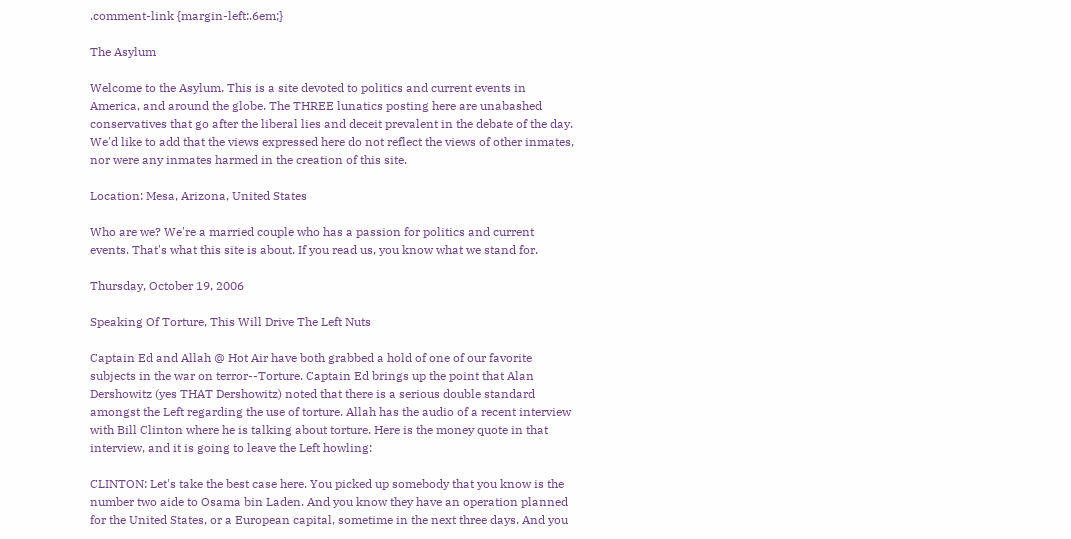.comment-link {margin-left:.6em;}

The Asylum

Welcome to the Asylum. This is a site devoted to politics and current events in America, and around the globe. The THREE lunatics posting here are unabashed conservatives that go after the liberal lies and deceit prevalent in the debate of the day. We'd like to add that the views expressed here do not reflect the views of other inmates, nor were any inmates harmed in the creation of this site.

Location: Mesa, Arizona, United States

Who are we? We're a married couple who has a passion for politics and current events. That's what this site is about. If you read us, you know what we stand for.

Thursday, October 19, 2006

Speaking Of Torture, This Will Drive The Left Nuts

Captain Ed and Allah @ Hot Air have both grabbed a hold of one of our favorite subjects in the war on terror--Torture. Captain Ed brings up the point that Alan Dershowitz (yes THAT Dershowitz) noted that there is a serious double standard amongst the Left regarding the use of torture. Allah has the audio of a recent interview with Bill Clinton where he is talking about torture. Here is the money quote in that interview, and it is going to leave the Left howling:

CLINTON: Let's take the best case here. You picked up somebody that you know is the number two aide to Osama bin Laden. And you know they have an operation planned for the United States, or a European capital, sometime in the next three days. And you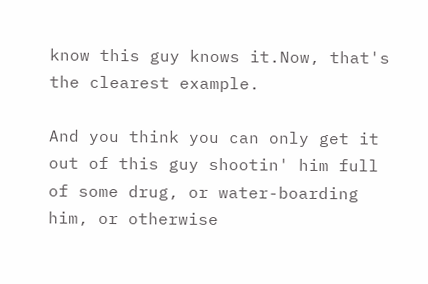know this guy knows it.Now, that's the clearest example.

And you think you can only get it out of this guy shootin' him full of some drug, or water-boarding him, or otherwise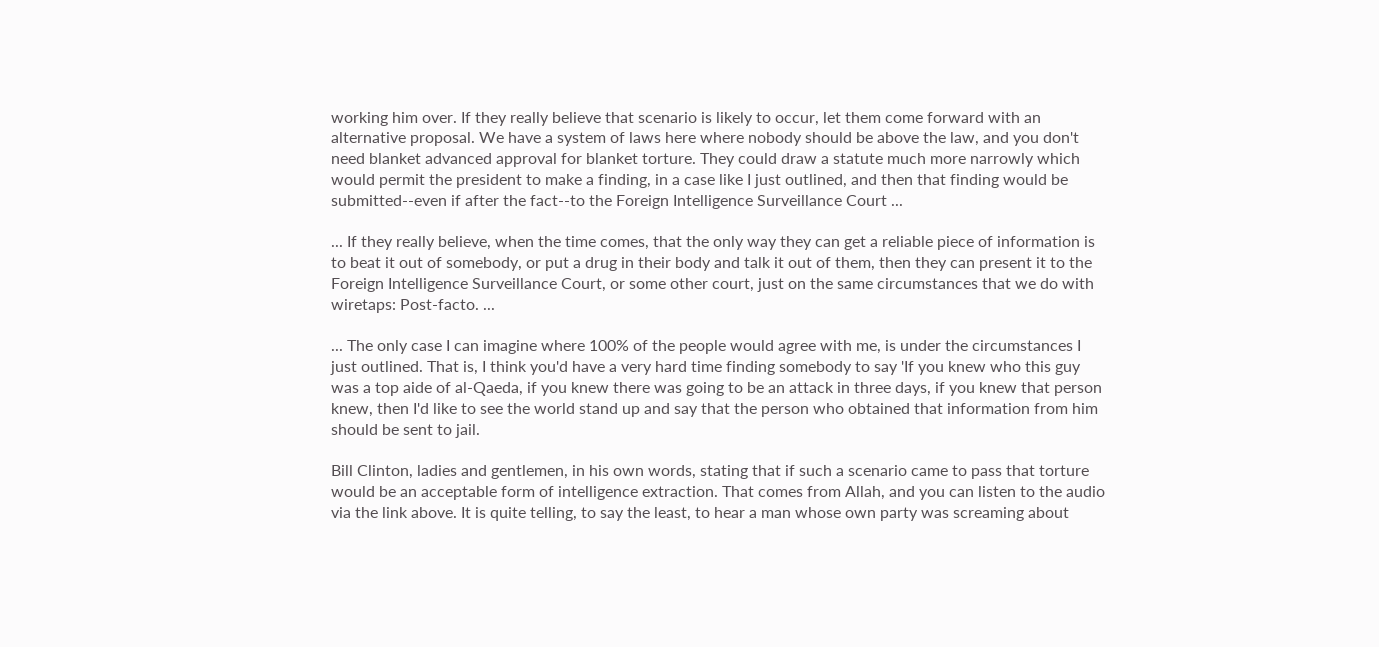working him over. If they really believe that scenario is likely to occur, let them come forward with an alternative proposal. We have a system of laws here where nobody should be above the law, and you don't need blanket advanced approval for blanket torture. They could draw a statute much more narrowly which would permit the president to make a finding, in a case like I just outlined, and then that finding would be submitted--even if after the fact--to the Foreign Intelligence Surveillance Court ...

... If they really believe, when the time comes, that the only way they can get a reliable piece of information is to beat it out of somebody, or put a drug in their body and talk it out of them, then they can present it to the Foreign Intelligence Surveillance Court, or some other court, just on the same circumstances that we do with wiretaps: Post-facto. ...

... The only case I can imagine where 100% of the people would agree with me, is under the circumstances I just outlined. That is, I think you'd have a very hard time finding somebody to say 'If you knew who this guy was a top aide of al-Qaeda, if you knew there was going to be an attack in three days, if you knew that person knew, then I'd like to see the world stand up and say that the person who obtained that information from him should be sent to jail.

Bill Clinton, ladies and gentlemen, in his own words, stating that if such a scenario came to pass that torture would be an acceptable form of intelligence extraction. That comes from Allah, and you can listen to the audio via the link above. It is quite telling, to say the least, to hear a man whose own party was screaming about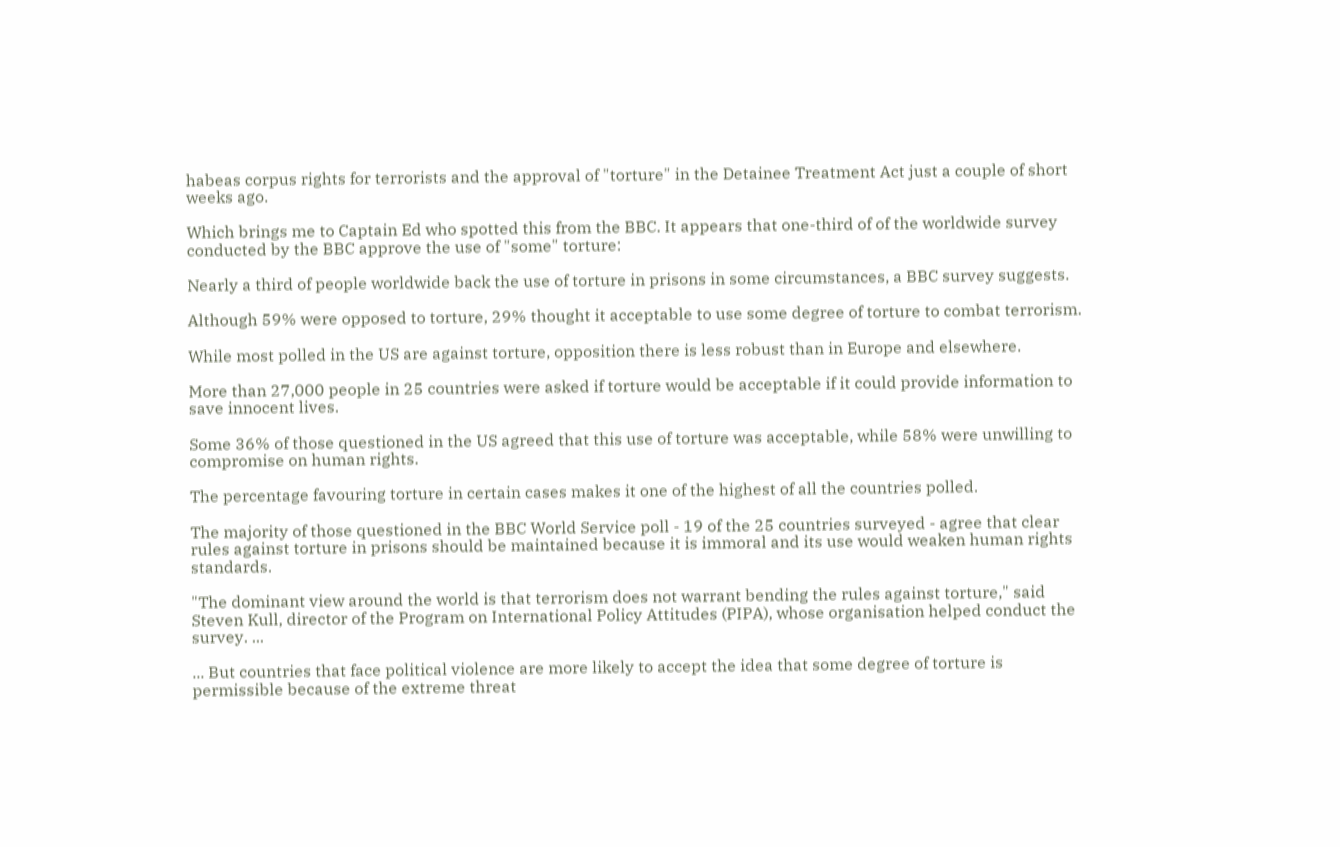habeas corpus rights for terrorists and the approval of "torture" in the Detainee Treatment Act just a couple of short weeks ago.

Which brings me to Captain Ed who spotted this from the BBC. It appears that one-third of of the worldwide survey conducted by the BBC approve the use of "some" torture:

Nearly a third of people worldwide back the use of torture in prisons in some circumstances, a BBC survey suggests.

Although 59% were opposed to torture, 29% thought it acceptable to use some degree of torture to combat terrorism.

While most polled in the US are against torture, opposition there is less robust than in Europe and elsewhere.

More than 27,000 people in 25 countries were asked if torture would be acceptable if it could provide information to save innocent lives.

Some 36% of those questioned in the US agreed that this use of torture was acceptable, while 58% were unwilling to compromise on human rights.

The percentage favouring torture in certain cases makes it one of the highest of all the countries polled.

The majority of those questioned in the BBC World Service poll - 19 of the 25 countries surveyed - agree that clear rules against torture in prisons should be maintained because it is immoral and its use would weaken human rights standards.

"The dominant view around the world is that terrorism does not warrant bending the rules against torture," said Steven Kull, director of the Program on International Policy Attitudes (PIPA), whose organisation helped conduct the survey. ...

... But countries that face political violence are more likely to accept the idea that some degree of torture is permissible because of the extreme threat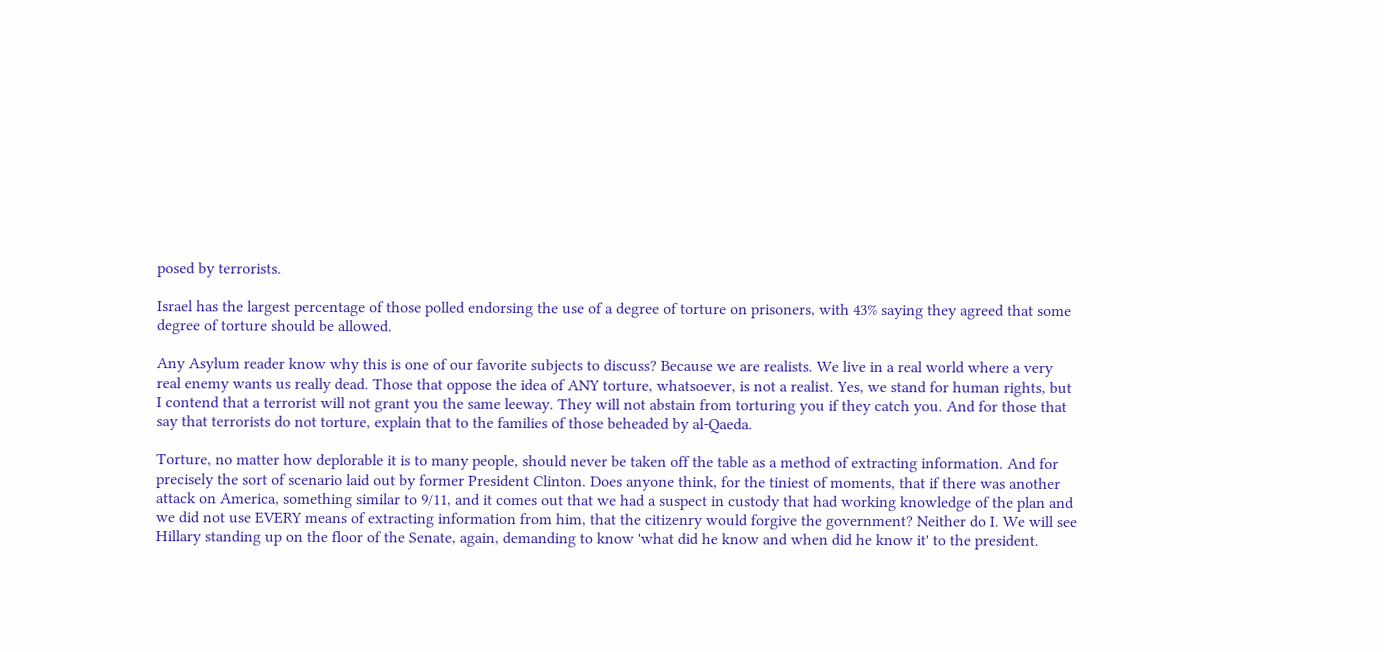posed by terrorists.

Israel has the largest percentage of those polled endorsing the use of a degree of torture on prisoners, with 43% saying they agreed that some degree of torture should be allowed.

Any Asylum reader know why this is one of our favorite subjects to discuss? Because we are realists. We live in a real world where a very real enemy wants us really dead. Those that oppose the idea of ANY torture, whatsoever, is not a realist. Yes, we stand for human rights, but I contend that a terrorist will not grant you the same leeway. They will not abstain from torturing you if they catch you. And for those that say that terrorists do not torture, explain that to the families of those beheaded by al-Qaeda.

Torture, no matter how deplorable it is to many people, should never be taken off the table as a method of extracting information. And for precisely the sort of scenario laid out by former President Clinton. Does anyone think, for the tiniest of moments, that if there was another attack on America, something similar to 9/11, and it comes out that we had a suspect in custody that had working knowledge of the plan and we did not use EVERY means of extracting information from him, that the citizenry would forgive the government? Neither do I. We will see Hillary standing up on the floor of the Senate, again, demanding to know 'what did he know and when did he know it' to the president.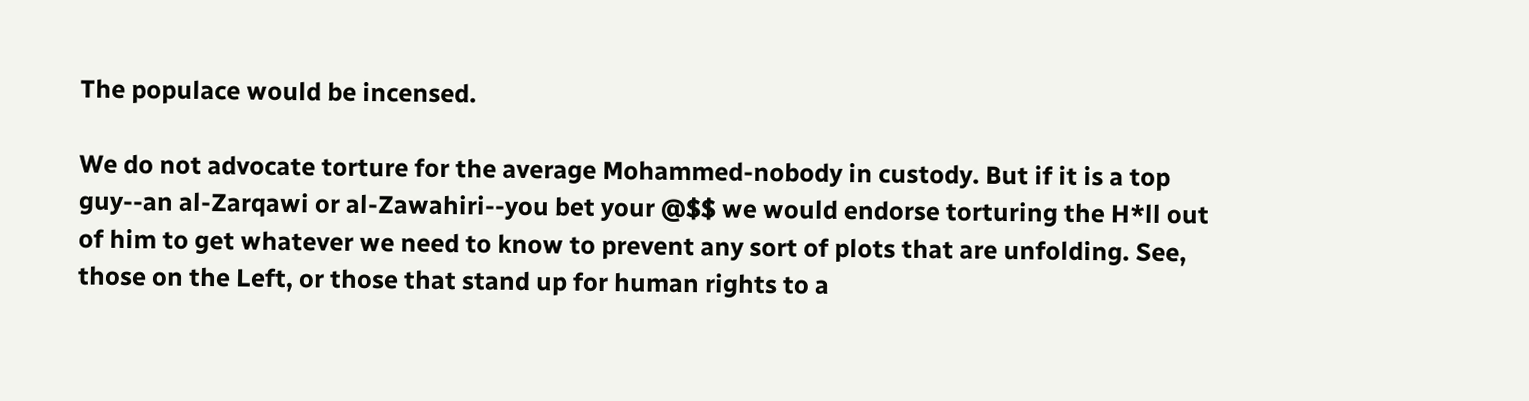The populace would be incensed.

We do not advocate torture for the average Mohammed-nobody in custody. But if it is a top guy--an al-Zarqawi or al-Zawahiri--you bet your @$$ we would endorse torturing the H*ll out of him to get whatever we need to know to prevent any sort of plots that are unfolding. See, those on the Left, or those that stand up for human rights to a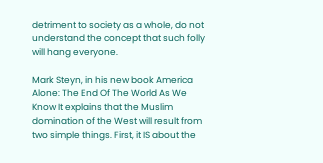detriment to society as a whole, do not understand the concept that such folly will hang everyone.

Mark Steyn, in his new book America Alone: The End Of The World As We Know It explains that the Muslim domination of the West will result from two simple things. First, it IS about the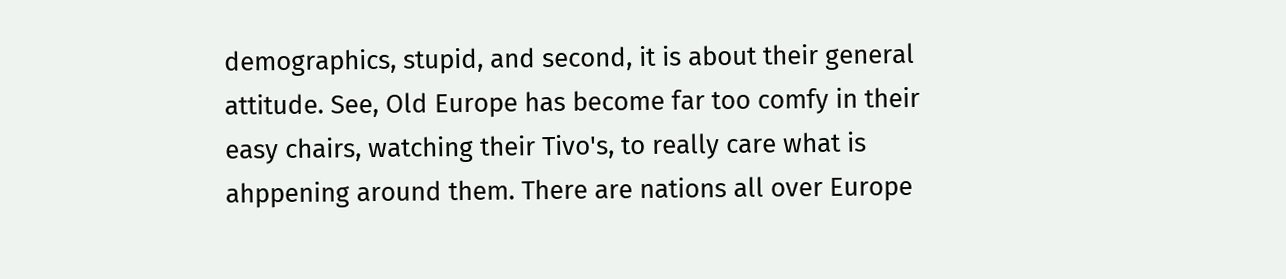demographics, stupid, and second, it is about their general attitude. See, Old Europe has become far too comfy in their easy chairs, watching their Tivo's, to really care what is ahppening around them. There are nations all over Europe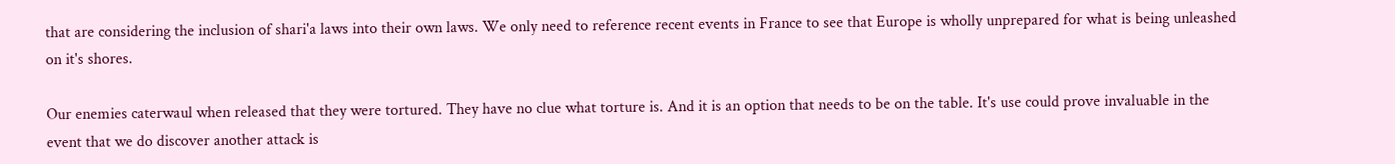that are considering the inclusion of shari'a laws into their own laws. We only need to reference recent events in France to see that Europe is wholly unprepared for what is being unleashed on it's shores.

Our enemies caterwaul when released that they were tortured. They have no clue what torture is. And it is an option that needs to be on the table. It's use could prove invaluable in the event that we do discover another attack is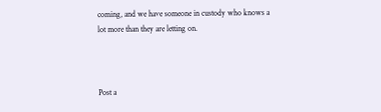coming, and we have someone in custody who knows a lot more than they are letting on.



Post a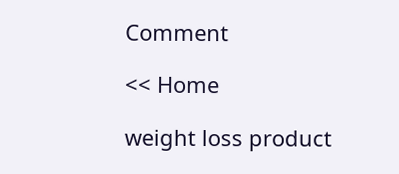Comment

<< Home

weight loss product